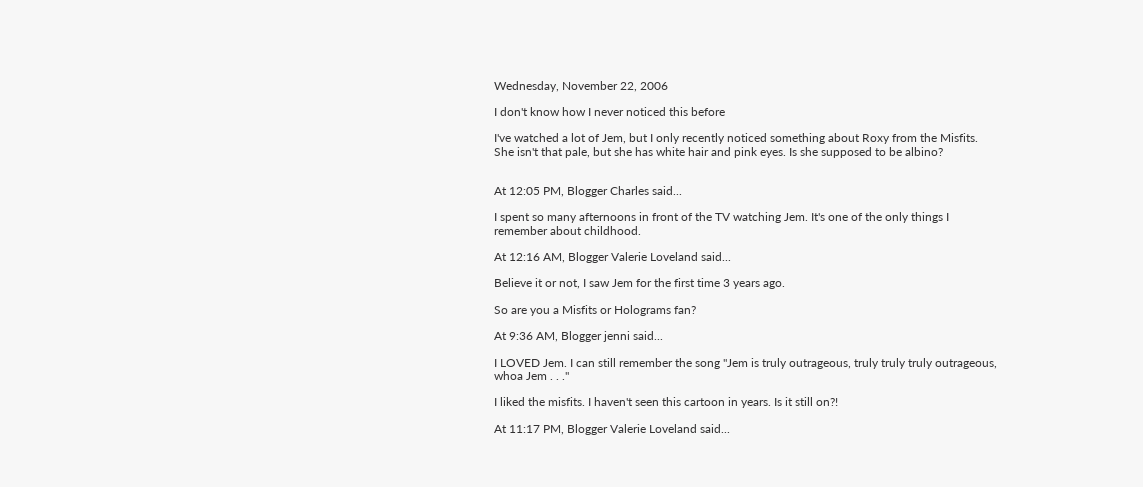Wednesday, November 22, 2006

I don't know how I never noticed this before

I've watched a lot of Jem, but I only recently noticed something about Roxy from the Misfits. She isn't that pale, but she has white hair and pink eyes. Is she supposed to be albino?


At 12:05 PM, Blogger Charles said...

I spent so many afternoons in front of the TV watching Jem. It's one of the only things I remember about childhood.

At 12:16 AM, Blogger Valerie Loveland said...

Believe it or not, I saw Jem for the first time 3 years ago.

So are you a Misfits or Holograms fan?

At 9:36 AM, Blogger jenni said...

I LOVED Jem. I can still remember the song "Jem is truly outrageous, truly truly truly outrageous, whoa Jem . . ."

I liked the misfits. I haven't seen this cartoon in years. Is it still on?!

At 11:17 PM, Blogger Valerie Loveland said...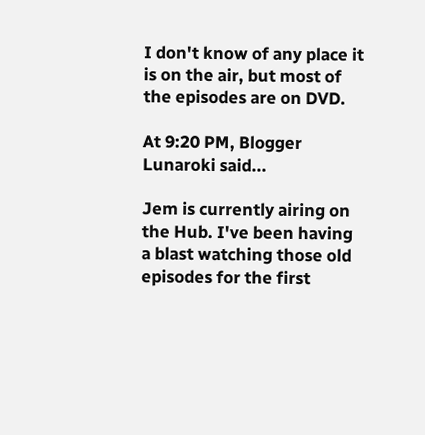I don't know of any place it is on the air, but most of the episodes are on DVD.

At 9:20 PM, Blogger Lunaroki said...

Jem is currently airing on the Hub. I've been having a blast watching those old episodes for the first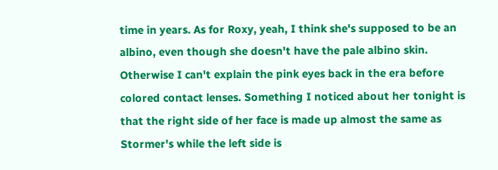time in years. As for Roxy, yeah, I think she's supposed to be an albino, even though she doesn't have the pale albino skin. Otherwise I can't explain the pink eyes back in the era before colored contact lenses. Something I noticed about her tonight is that the right side of her face is made up almost the same as Stormer's while the left side is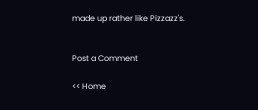made up rather like Pizzazz's.


Post a Comment

<< Home